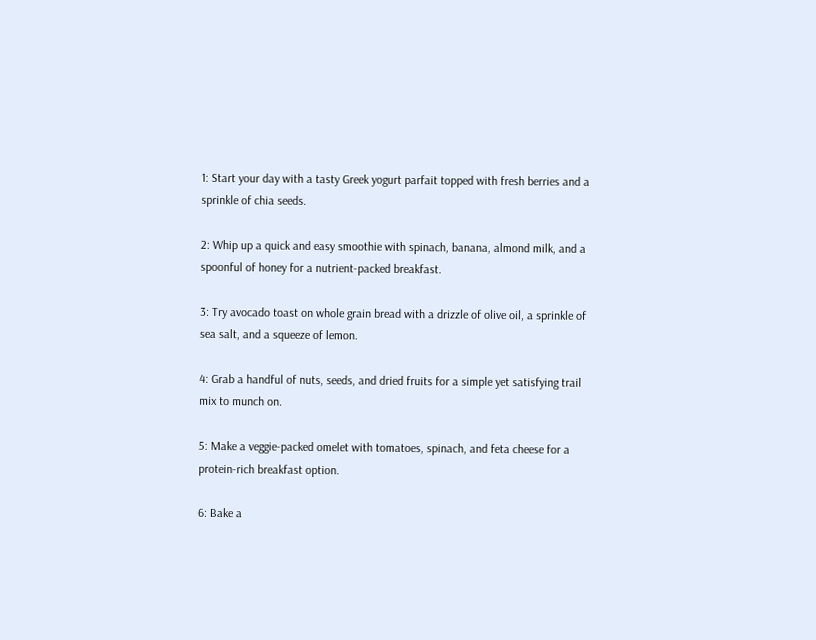1: Start your day with a tasty Greek yogurt parfait topped with fresh berries and a sprinkle of chia seeds.

2: Whip up a quick and easy smoothie with spinach, banana, almond milk, and a spoonful of honey for a nutrient-packed breakfast.

3: Try avocado toast on whole grain bread with a drizzle of olive oil, a sprinkle of sea salt, and a squeeze of lemon.

4: Grab a handful of nuts, seeds, and dried fruits for a simple yet satisfying trail mix to munch on.

5: Make a veggie-packed omelet with tomatoes, spinach, and feta cheese for a protein-rich breakfast option.

6: Bake a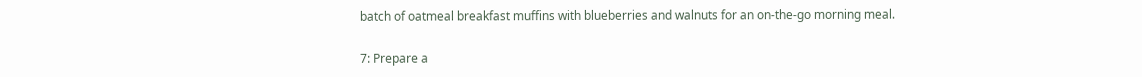batch of oatmeal breakfast muffins with blueberries and walnuts for an on-the-go morning meal.

7: Prepare a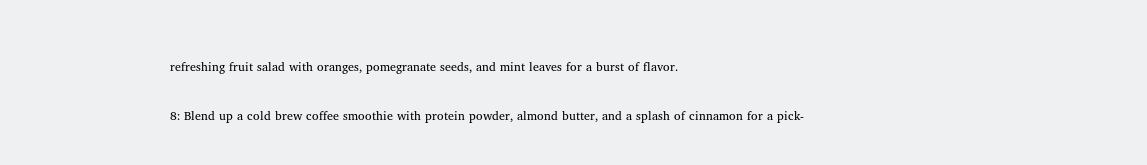refreshing fruit salad with oranges, pomegranate seeds, and mint leaves for a burst of flavor.

8: Blend up a cold brew coffee smoothie with protein powder, almond butter, and a splash of cinnamon for a pick-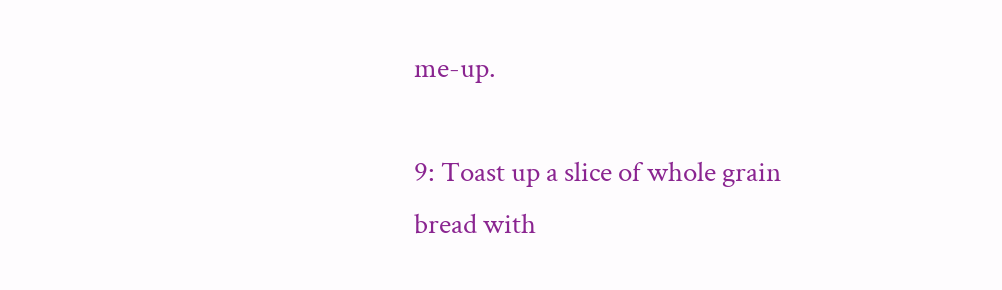me-up.

9: Toast up a slice of whole grain bread with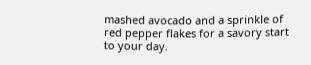mashed avocado and a sprinkle of red pepper flakes for a savory start to your day.